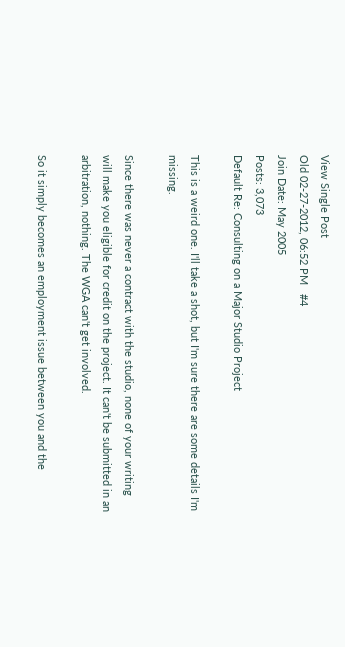View Single Post
Old 02-27-2012, 06:52 PM   #4
Join Date: May 2005
Posts: 3,073
Default Re: Consulting on a Major Studio Project

This is a weird one. I'll take a shot, but I'm sure there are some details I'm missing.

Since there was never a contract with the studio, none of your writing will make you eligible for credit on the project. It can't be submitted in an arbitration, nothing. The WGA can't get involved.

So it simply becomes an employment issue between you and the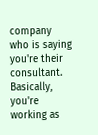company who is saying you're their consultant. Basically, you're working as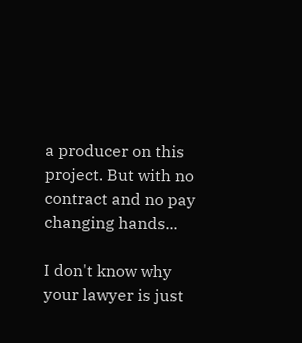a producer on this project. But with no contract and no pay changing hands...

I don't know why your lawyer is just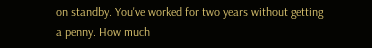on standby. You've worked for two years without getting a penny. How much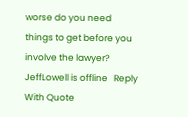worse do you need things to get before you involve the lawyer?
JeffLowell is offline   Reply With Quote